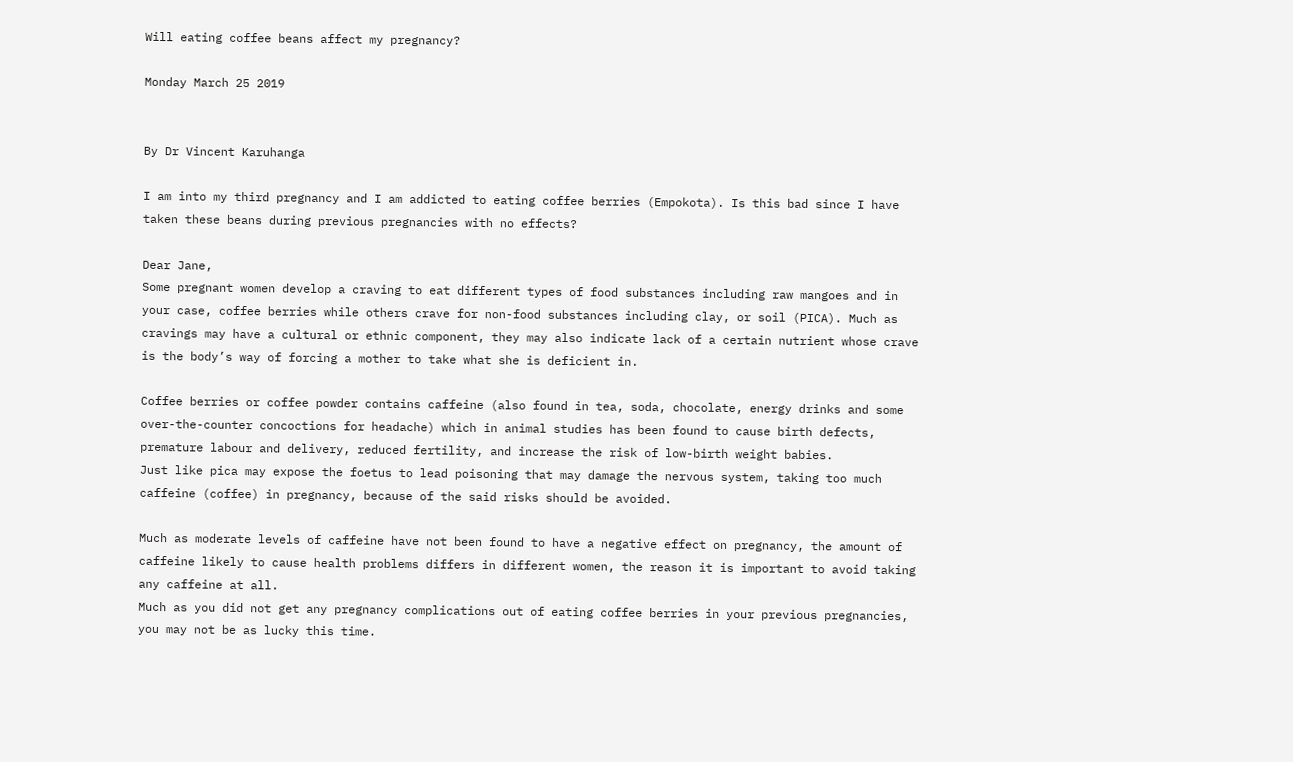Will eating coffee beans affect my pregnancy?

Monday March 25 2019


By Dr Vincent Karuhanga

I am into my third pregnancy and I am addicted to eating coffee berries (Empokota). Is this bad since I have taken these beans during previous pregnancies with no effects?

Dear Jane,
Some pregnant women develop a craving to eat different types of food substances including raw mangoes and in your case, coffee berries while others crave for non-food substances including clay, or soil (PICA). Much as cravings may have a cultural or ethnic component, they may also indicate lack of a certain nutrient whose crave is the body’s way of forcing a mother to take what she is deficient in.

Coffee berries or coffee powder contains caffeine (also found in tea, soda, chocolate, energy drinks and some over-the-counter concoctions for headache) which in animal studies has been found to cause birth defects, premature labour and delivery, reduced fertility, and increase the risk of low-birth weight babies.
Just like pica may expose the foetus to lead poisoning that may damage the nervous system, taking too much caffeine (coffee) in pregnancy, because of the said risks should be avoided.

Much as moderate levels of caffeine have not been found to have a negative effect on pregnancy, the amount of caffeine likely to cause health problems differs in different women, the reason it is important to avoid taking any caffeine at all.
Much as you did not get any pregnancy complications out of eating coffee berries in your previous pregnancies, you may not be as lucky this time.